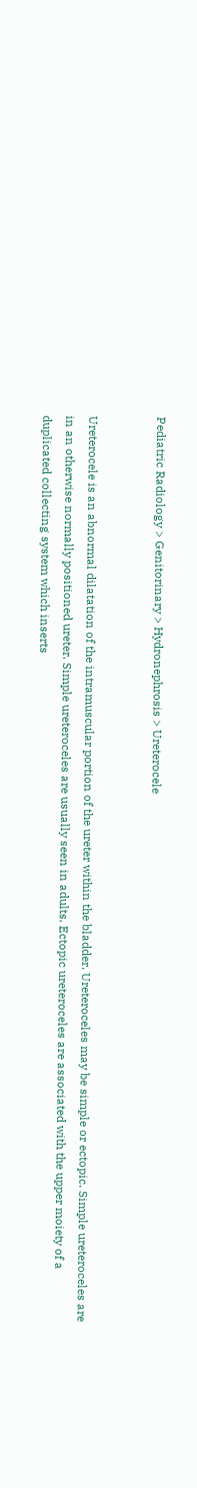Pediatric Radiology > Genitorinary > Hydronephrosis > Ureterocele


Ureterocele is an abnormal dilatation of the intramuscular portion of the ureter within the bladder. Ureteroceles may be simple or ectopic. Simple ureteroceles are in an otherwise normally positioned ureter. Simple ureteroceles are usually seen in adults. Ectopic ureteroceles are associated with the upper moiety of a duplicated collecting system which inserts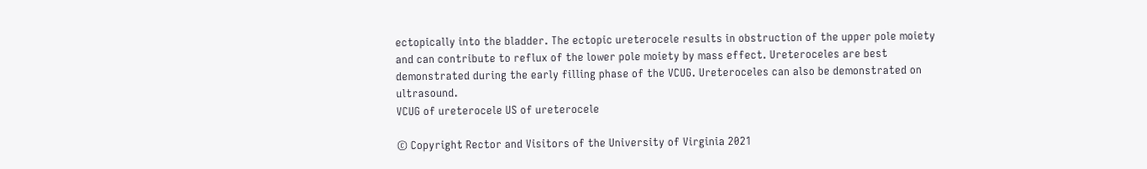ectopically into the bladder. The ectopic ureterocele results in obstruction of the upper pole moiety and can contribute to reflux of the lower pole moiety by mass effect. Ureteroceles are best demonstrated during the early filling phase of the VCUG. Ureteroceles can also be demonstrated on ultrasound.
VCUG of ureterocele US of ureterocele

© Copyright Rector and Visitors of the University of Virginia 2021